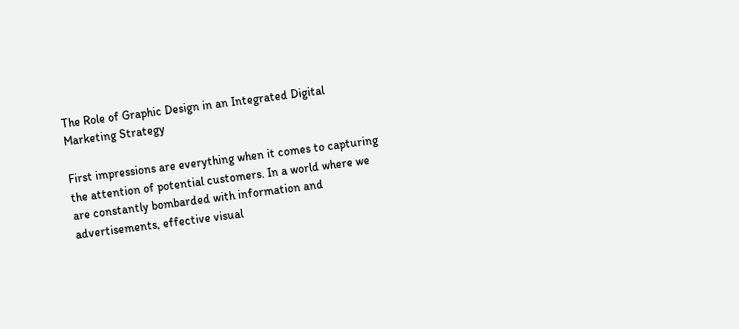The Role of Graphic Design in an Integrated Digital Marketing Strategy

First impressions are everything when it comes to capturing the attention of potential customers. In a world where we are constantly bombarded with information and advertisements, effective visual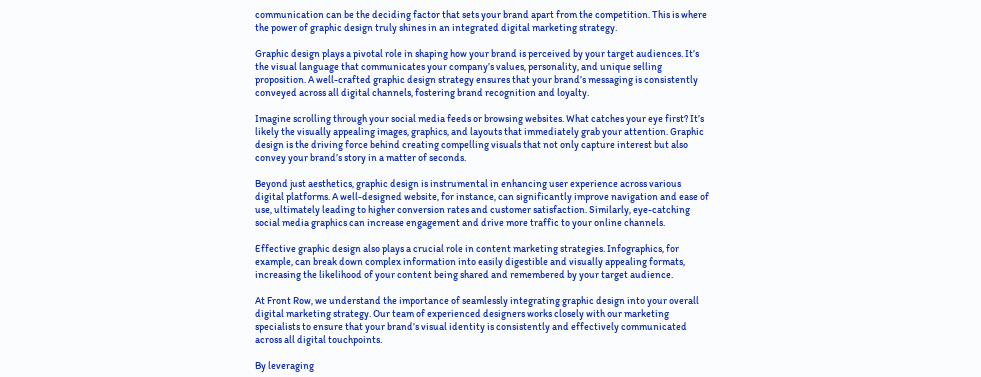communication can be the deciding factor that sets your brand apart from the competition. This is where the power of graphic design truly shines in an integrated digital marketing strategy.

Graphic design plays a pivotal role in shaping how your brand is perceived by your target audiences. It’s the visual language that communicates your company’s values, personality, and unique selling proposition. A well-crafted graphic design strategy ensures that your brand’s messaging is consistently conveyed across all digital channels, fostering brand recognition and loyalty.

Imagine scrolling through your social media feeds or browsing websites. What catches your eye first? It’s likely the visually appealing images, graphics, and layouts that immediately grab your attention. Graphic design is the driving force behind creating compelling visuals that not only capture interest but also convey your brand’s story in a matter of seconds.

Beyond just aesthetics, graphic design is instrumental in enhancing user experience across various digital platforms. A well-designed website, for instance, can significantly improve navigation and ease of use, ultimately leading to higher conversion rates and customer satisfaction. Similarly, eye-catching social media graphics can increase engagement and drive more traffic to your online channels.

Effective graphic design also plays a crucial role in content marketing strategies. Infographics, for example, can break down complex information into easily digestible and visually appealing formats, increasing the likelihood of your content being shared and remembered by your target audience.

At Front Row, we understand the importance of seamlessly integrating graphic design into your overall digital marketing strategy. Our team of experienced designers works closely with our marketing specialists to ensure that your brand’s visual identity is consistently and effectively communicated across all digital touchpoints.

By leveraging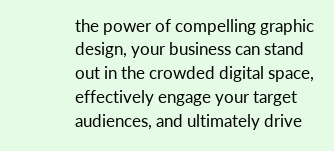the power of compelling graphic design, your business can stand out in the crowded digital space, effectively engage your target audiences, and ultimately drive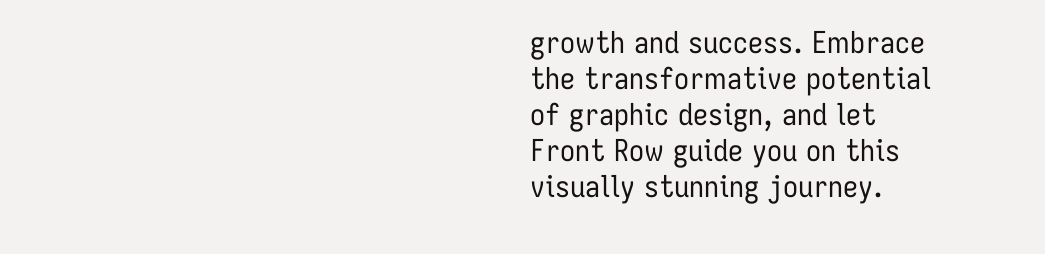growth and success. Embrace the transformative potential of graphic design, and let Front Row guide you on this visually stunning journey.